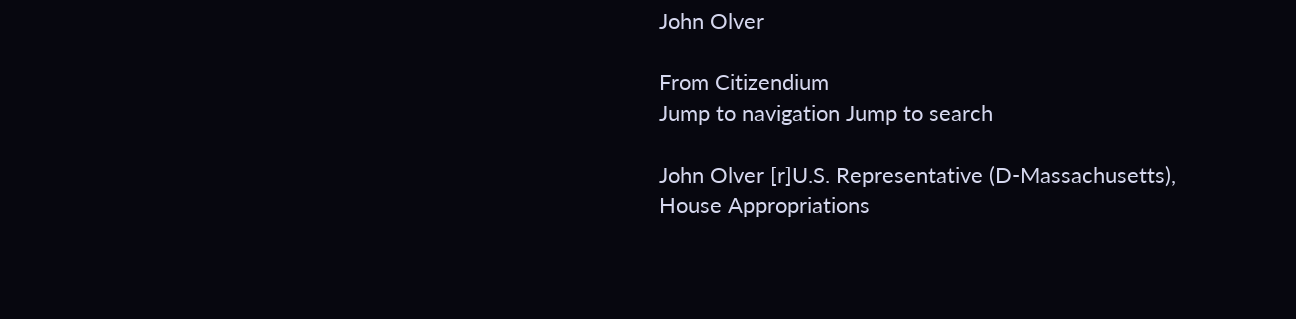John Olver

From Citizendium
Jump to navigation Jump to search

John Olver [r]U.S. Representative (D-Massachusetts), House Appropriations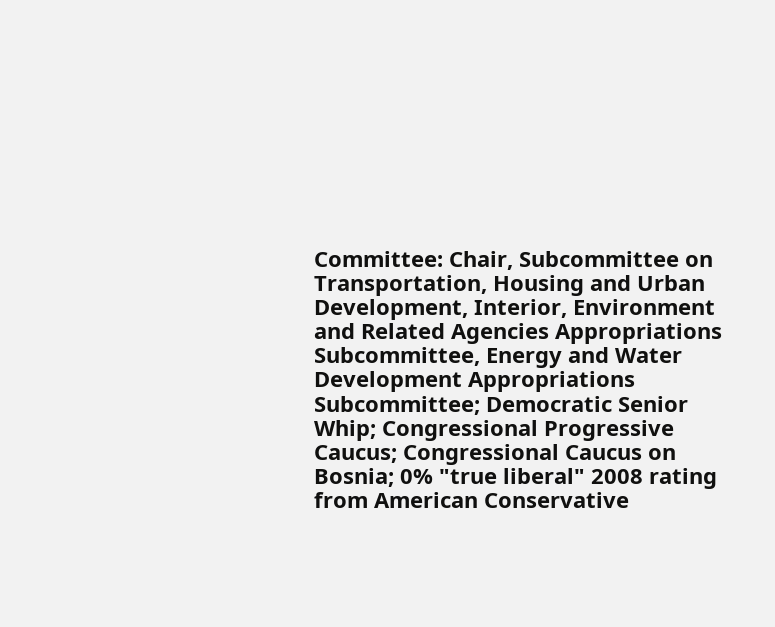Committee: Chair, Subcommittee on Transportation, Housing and Urban Development, Interior, Environment and Related Agencies Appropriations Subcommittee, Energy and Water Development Appropriations Subcommittee; Democratic Senior Whip; Congressional Progressive Caucus; Congressional Caucus on Bosnia; 0% "true liberal" 2008 rating from American Conservative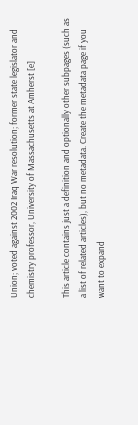Union; voted against 2002 Iraq War resolution; former state legislator and chemistry professor, University of Massachusetts at Amherst [e]

This article contains just a definition and optionally other subpages (such as a list of related articles), but no metadata. Create the metadata page if you want to expand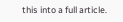this into a full article.